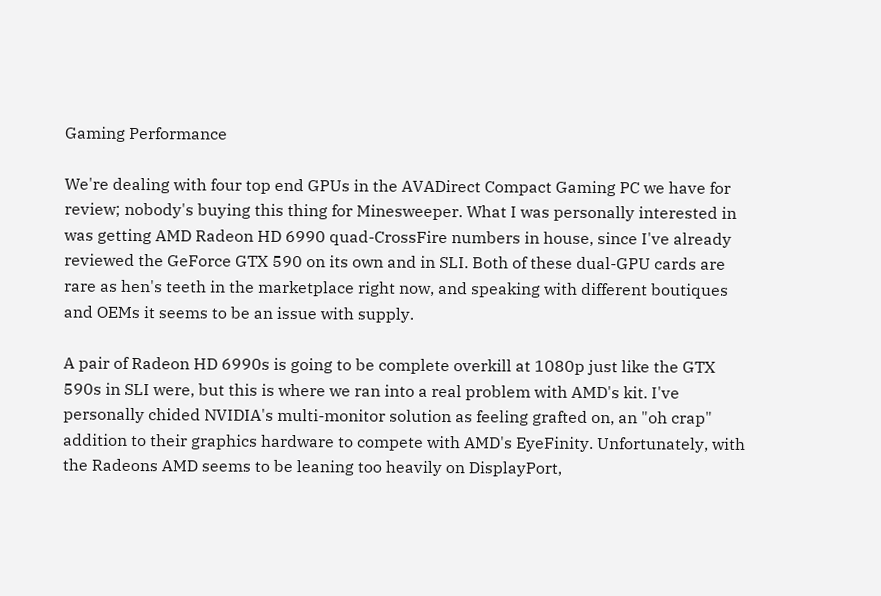Gaming Performance

We're dealing with four top end GPUs in the AVADirect Compact Gaming PC we have for review; nobody's buying this thing for Minesweeper. What I was personally interested in was getting AMD Radeon HD 6990 quad-CrossFire numbers in house, since I've already reviewed the GeForce GTX 590 on its own and in SLI. Both of these dual-GPU cards are rare as hen's teeth in the marketplace right now, and speaking with different boutiques and OEMs it seems to be an issue with supply.

A pair of Radeon HD 6990s is going to be complete overkill at 1080p just like the GTX 590s in SLI were, but this is where we ran into a real problem with AMD's kit. I've personally chided NVIDIA's multi-monitor solution as feeling grafted on, an "oh crap" addition to their graphics hardware to compete with AMD's EyeFinity. Unfortunately, with the Radeons AMD seems to be leaning too heavily on DisplayPort,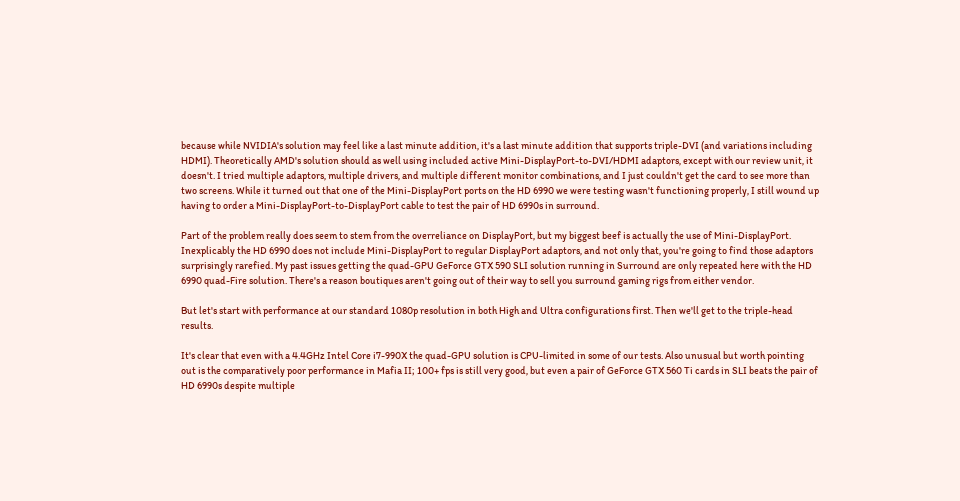because while NVIDIA's solution may feel like a last minute addition, it's a last minute addition that supports triple-DVI (and variations including HDMI). Theoretically AMD's solution should as well using included active Mini-DisplayPort-to-DVI/HDMI adaptors, except with our review unit, it doesn't. I tried multiple adaptors, multiple drivers, and multiple different monitor combinations, and I just couldn't get the card to see more than two screens. While it turned out that one of the Mini-DisplayPort ports on the HD 6990 we were testing wasn't functioning properly, I still wound up having to order a Mini-DisplayPort-to-DisplayPort cable to test the pair of HD 6990s in surround.

Part of the problem really does seem to stem from the overreliance on DisplayPort, but my biggest beef is actually the use of Mini-DisplayPort. Inexplicably the HD 6990 does not include Mini-DisplayPort to regular DisplayPort adaptors, and not only that, you're going to find those adaptors surprisingly rarefied. My past issues getting the quad-GPU GeForce GTX 590 SLI solution running in Surround are only repeated here with the HD 6990 quad-Fire solution. There's a reason boutiques aren't going out of their way to sell you surround gaming rigs from either vendor.

But let's start with performance at our standard 1080p resolution in both High and Ultra configurations first. Then we'll get to the triple-head results.

It's clear that even with a 4.4GHz Intel Core i7-990X the quad-GPU solution is CPU-limited in some of our tests. Also unusual but worth pointing out is the comparatively poor performance in Mafia II; 100+ fps is still very good, but even a pair of GeForce GTX 560 Ti cards in SLI beats the pair of HD 6990s despite multiple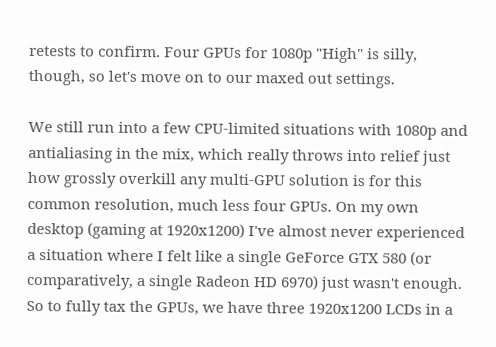retests to confirm. Four GPUs for 1080p "High" is silly, though, so let's move on to our maxed out settings.

We still run into a few CPU-limited situations with 1080p and antialiasing in the mix, which really throws into relief just how grossly overkill any multi-GPU solution is for this common resolution, much less four GPUs. On my own desktop (gaming at 1920x1200) I've almost never experienced a situation where I felt like a single GeForce GTX 580 (or comparatively, a single Radeon HD 6970) just wasn't enough. So to fully tax the GPUs, we have three 1920x1200 LCDs in a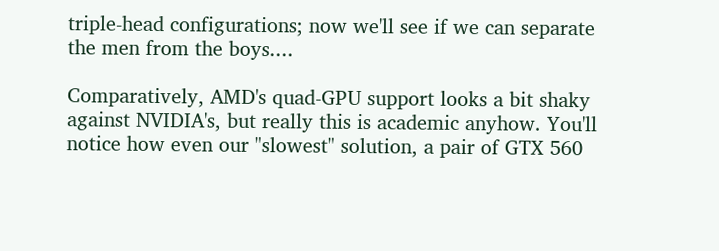triple-head configurations; now we'll see if we can separate the men from the boys....

Comparatively, AMD's quad-GPU support looks a bit shaky against NVIDIA's, but really this is academic anyhow. You'll notice how even our "slowest" solution, a pair of GTX 560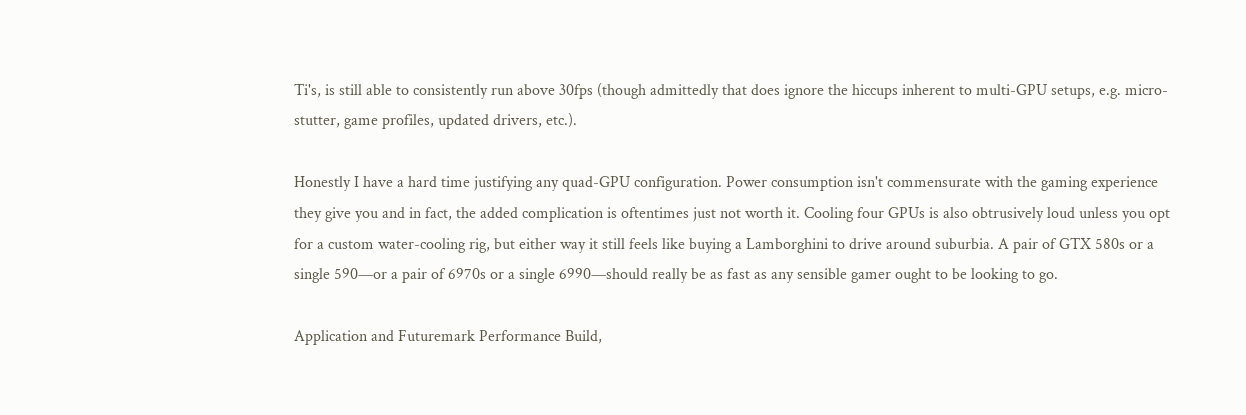Ti's, is still able to consistently run above 30fps (though admittedly that does ignore the hiccups inherent to multi-GPU setups, e.g. micro-stutter, game profiles, updated drivers, etc.).

Honestly I have a hard time justifying any quad-GPU configuration. Power consumption isn't commensurate with the gaming experience they give you and in fact, the added complication is oftentimes just not worth it. Cooling four GPUs is also obtrusively loud unless you opt for a custom water-cooling rig, but either way it still feels like buying a Lamborghini to drive around suburbia. A pair of GTX 580s or a single 590—or a pair of 6970s or a single 6990—should really be as fast as any sensible gamer ought to be looking to go.

Application and Futuremark Performance Build,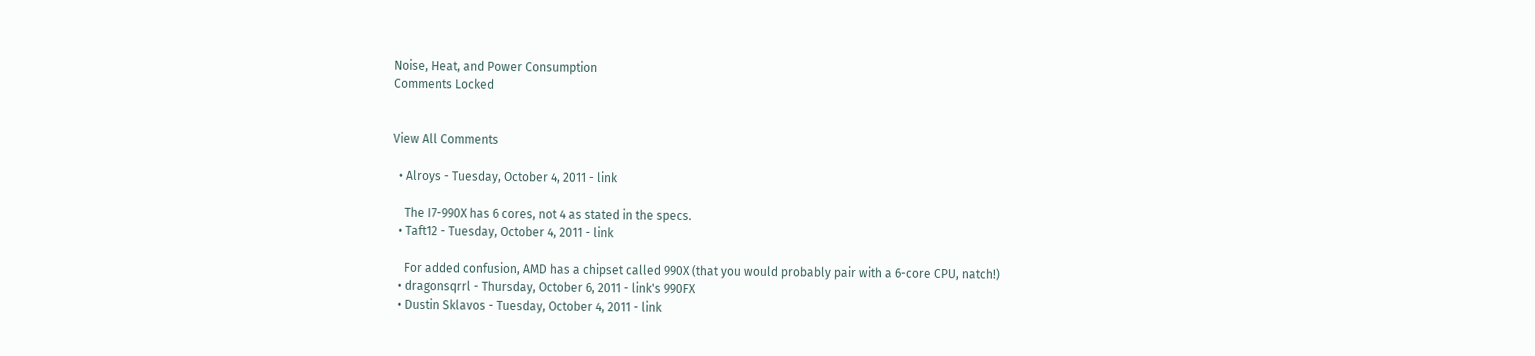Noise, Heat, and Power Consumption
Comments Locked


View All Comments

  • Alroys - Tuesday, October 4, 2011 - link

    The I7-990X has 6 cores, not 4 as stated in the specs.
  • Taft12 - Tuesday, October 4, 2011 - link

    For added confusion, AMD has a chipset called 990X (that you would probably pair with a 6-core CPU, natch!)
  • dragonsqrrl - Thursday, October 6, 2011 - link's 990FX
  • Dustin Sklavos - Tuesday, October 4, 2011 - link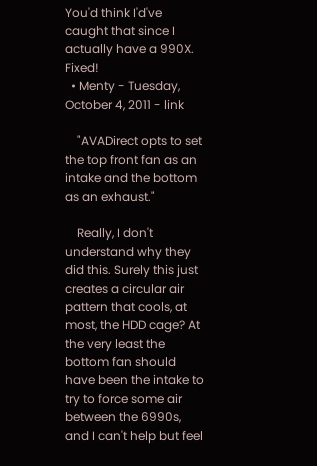You'd think I'd've caught that since I actually have a 990X. Fixed!
  • Menty - Tuesday, October 4, 2011 - link

    "AVADirect opts to set the top front fan as an intake and the bottom as an exhaust."

    Really, I don't understand why they did this. Surely this just creates a circular air pattern that cools, at most, the HDD cage? At the very least the bottom fan should have been the intake to try to force some air between the 6990s, and I can't help but feel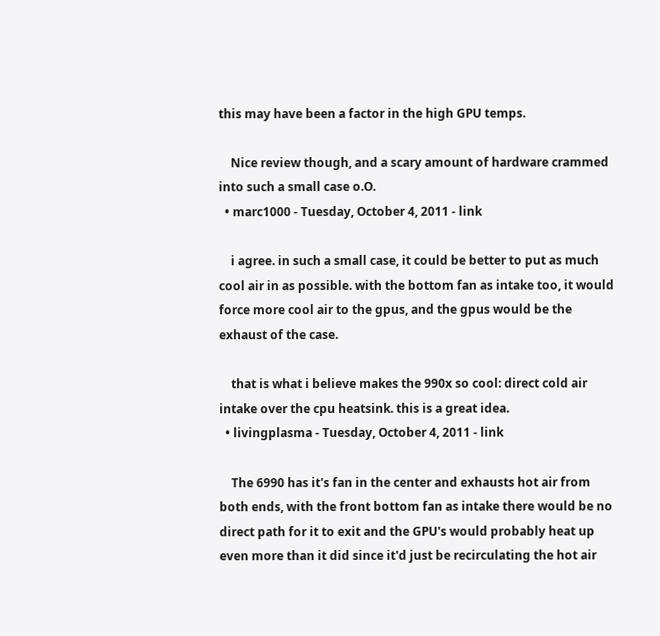this may have been a factor in the high GPU temps.

    Nice review though, and a scary amount of hardware crammed into such a small case o.O.
  • marc1000 - Tuesday, October 4, 2011 - link

    i agree. in such a small case, it could be better to put as much cool air in as possible. with the bottom fan as intake too, it would force more cool air to the gpus, and the gpus would be the exhaust of the case.

    that is what i believe makes the 990x so cool: direct cold air intake over the cpu heatsink. this is a great idea.
  • livingplasma - Tuesday, October 4, 2011 - link

    The 6990 has it's fan in the center and exhausts hot air from both ends, with the front bottom fan as intake there would be no direct path for it to exit and the GPU's would probably heat up even more than it did since it'd just be recirculating the hot air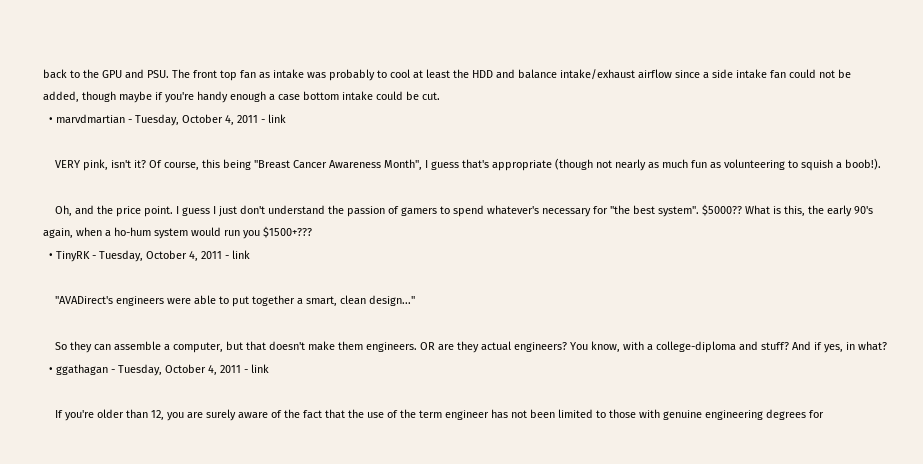back to the GPU and PSU. The front top fan as intake was probably to cool at least the HDD and balance intake/exhaust airflow since a side intake fan could not be added, though maybe if you're handy enough a case bottom intake could be cut.
  • marvdmartian - Tuesday, October 4, 2011 - link

    VERY pink, isn't it? Of course, this being "Breast Cancer Awareness Month", I guess that's appropriate (though not nearly as much fun as volunteering to squish a boob!).

    Oh, and the price point. I guess I just don't understand the passion of gamers to spend whatever's necessary for "the best system". $5000?? What is this, the early 90's again, when a ho-hum system would run you $1500+???
  • TinyRK - Tuesday, October 4, 2011 - link

    "AVADirect's engineers were able to put together a smart, clean design..."

    So they can assemble a computer, but that doesn't make them engineers. OR are they actual engineers? You know, with a college-diploma and stuff? And if yes, in what?
  • ggathagan - Tuesday, October 4, 2011 - link

    If you're older than 12, you are surely aware of the fact that the use of the term engineer has not been limited to those with genuine engineering degrees for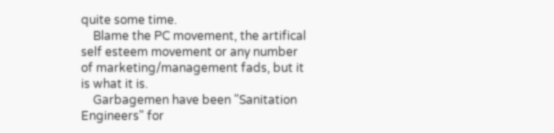quite some time.
    Blame the PC movement, the artifical self esteem movement or any number of marketing/management fads, but it is what it is.
    Garbagemen have been "Sanitation Engineers" for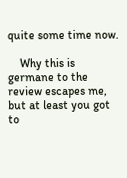quite some time now.

    Why this is germane to the review escapes me, but at least you got to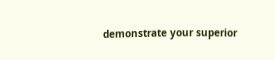demonstrate your superior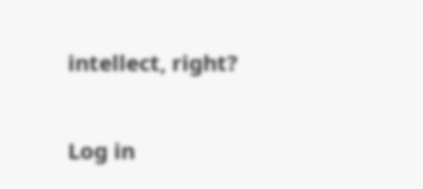intellect, right?

Log in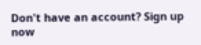Don't have an account? Sign up now